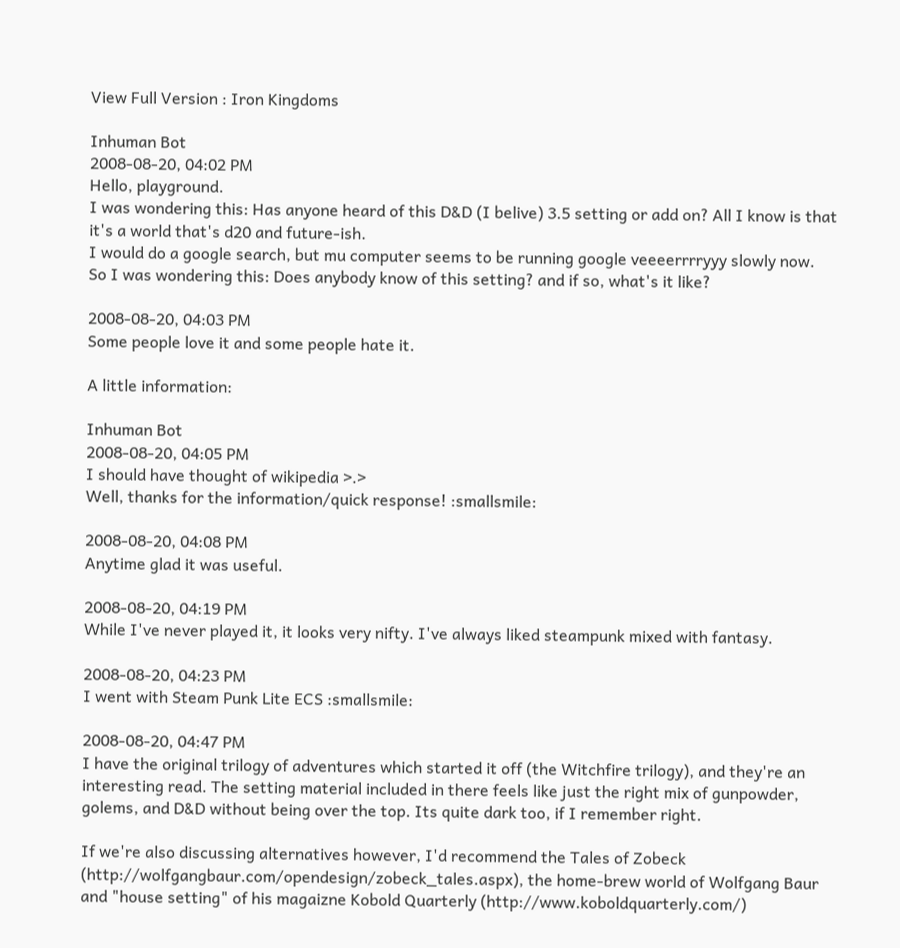View Full Version : Iron Kingdoms

Inhuman Bot
2008-08-20, 04:02 PM
Hello, playground.
I was wondering this: Has anyone heard of this D&D (I belive) 3.5 setting or add on? All I know is that it's a world that's d20 and future-ish.
I would do a google search, but mu computer seems to be running google veeeerrrryyy slowly now.
So I was wondering this: Does anybody know of this setting? and if so, what's it like?

2008-08-20, 04:03 PM
Some people love it and some people hate it.

A little information:

Inhuman Bot
2008-08-20, 04:05 PM
I should have thought of wikipedia >.>
Well, thanks for the information/quick response! :smallsmile:

2008-08-20, 04:08 PM
Anytime glad it was useful.

2008-08-20, 04:19 PM
While I've never played it, it looks very nifty. I've always liked steampunk mixed with fantasy.

2008-08-20, 04:23 PM
I went with Steam Punk Lite ECS :smallsmile:

2008-08-20, 04:47 PM
I have the original trilogy of adventures which started it off (the Witchfire trilogy), and they're an interesting read. The setting material included in there feels like just the right mix of gunpowder, golems, and D&D without being over the top. Its quite dark too, if I remember right.

If we're also discussing alternatives however, I'd recommend the Tales of Zobeck (http://wolfgangbaur.com/opendesign/zobeck_tales.aspx), the home-brew world of Wolfgang Baur and "house setting" of his magaizne Kobold Quarterly (http://www.koboldquarterly.com/)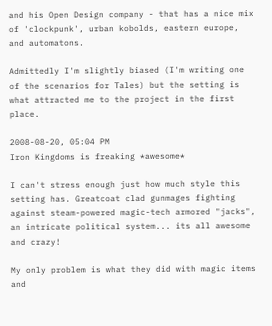and his Open Design company - that has a nice mix of 'clockpunk', urban kobolds, eastern europe, and automatons.

Admittedly I'm slightly biased (I'm writing one of the scenarios for Tales) but the setting is what attracted me to the project in the first place.

2008-08-20, 05:04 PM
Iron Kingdoms is freaking *awesome*

I can't stress enough just how much style this setting has. Greatcoat clad gunmages fighting against steam-powered magic-tech armored "jacks", an intricate political system... its all awesome and crazy!

My only problem is what they did with magic items and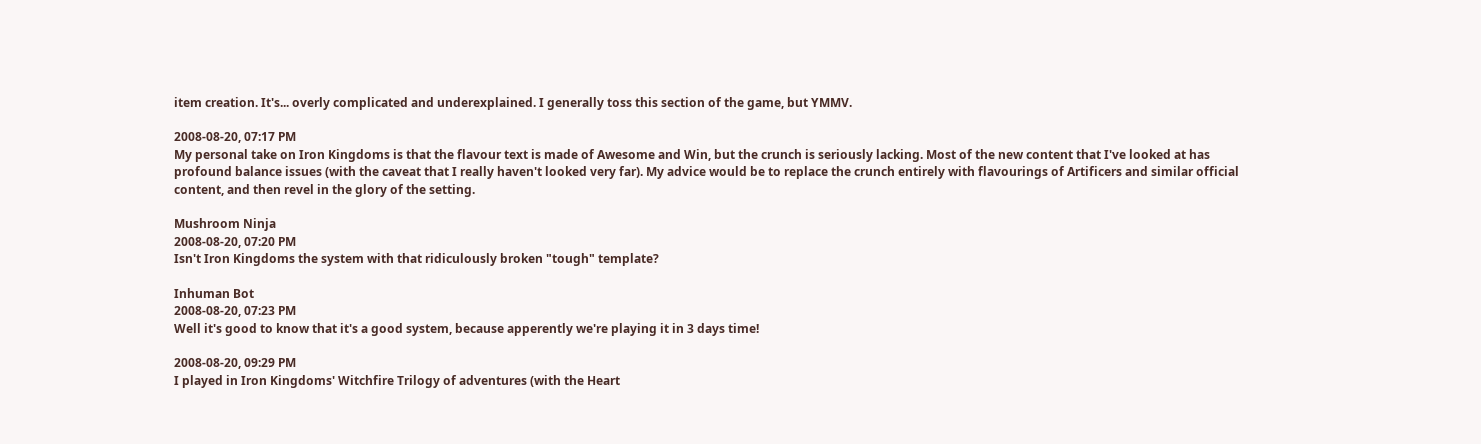item creation. It's... overly complicated and underexplained. I generally toss this section of the game, but YMMV.

2008-08-20, 07:17 PM
My personal take on Iron Kingdoms is that the flavour text is made of Awesome and Win, but the crunch is seriously lacking. Most of the new content that I've looked at has profound balance issues (with the caveat that I really haven't looked very far). My advice would be to replace the crunch entirely with flavourings of Artificers and similar official content, and then revel in the glory of the setting.

Mushroom Ninja
2008-08-20, 07:20 PM
Isn't Iron Kingdoms the system with that ridiculously broken "tough" template?

Inhuman Bot
2008-08-20, 07:23 PM
Well it's good to know that it's a good system, because apperently we're playing it in 3 days time!

2008-08-20, 09:29 PM
I played in Iron Kingdoms' Witchfire Trilogy of adventures (with the Heart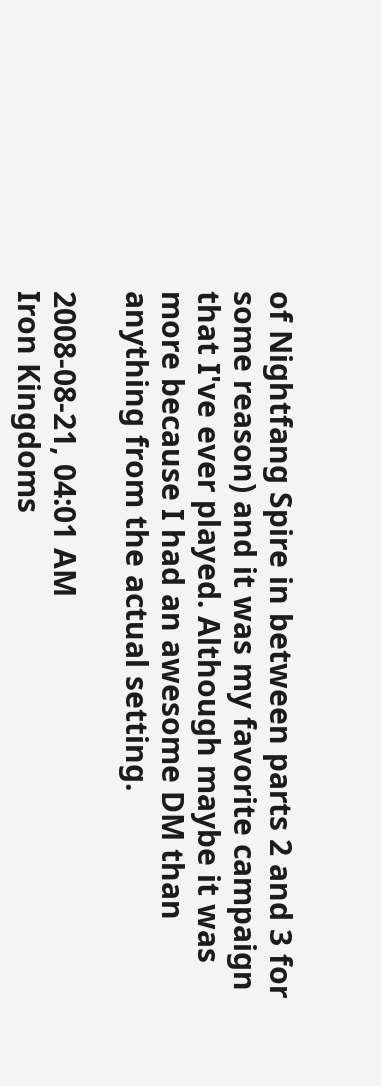of Nightfang Spire in between parts 2 and 3 for some reason) and it was my favorite campaign that I've ever played. Although maybe it was more because I had an awesome DM than anything from the actual setting.

2008-08-21, 04:01 AM
Iron Kingdoms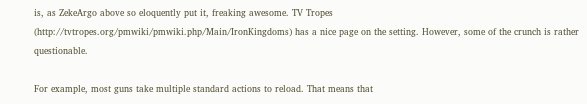is, as ZekeArgo above so eloquently put it, freaking awesome. TV Tropes (http://tvtropes.org/pmwiki/pmwiki.php/Main/IronKingdoms) has a nice page on the setting. However, some of the crunch is rather questionable.

For example, most guns take multiple standard actions to reload. That means that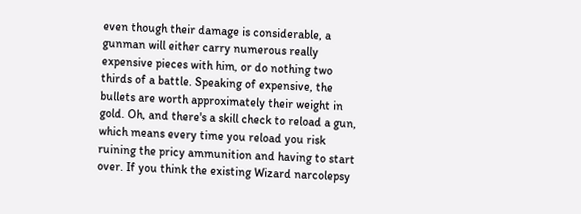even though their damage is considerable, a gunman will either carry numerous really expensive pieces with him, or do nothing two thirds of a battle. Speaking of expensive, the bullets are worth approximately their weight in gold. Oh, and there's a skill check to reload a gun, which means every time you reload you risk ruining the pricy ammunition and having to start over. If you think the existing Wizard narcolepsy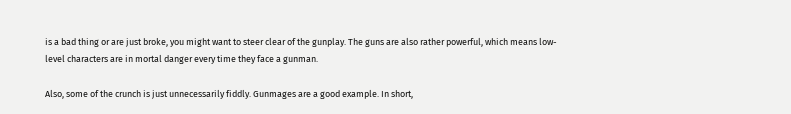is a bad thing or are just broke, you might want to steer clear of the gunplay. The guns are also rather powerful, which means low-level characters are in mortal danger every time they face a gunman.

Also, some of the crunch is just unnecessarily fiddly. Gunmages are a good example. In short,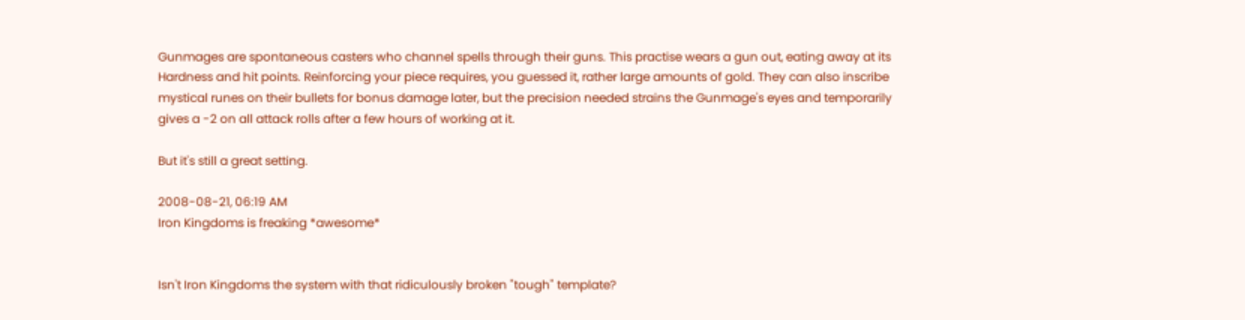Gunmages are spontaneous casters who channel spells through their guns. This practise wears a gun out, eating away at its Hardness and hit points. Reinforcing your piece requires, you guessed it, rather large amounts of gold. They can also inscribe mystical runes on their bullets for bonus damage later, but the precision needed strains the Gunmage's eyes and temporarily gives a -2 on all attack rolls after a few hours of working at it.

But it's still a great setting.

2008-08-21, 06:19 AM
Iron Kingdoms is freaking *awesome*


Isn't Iron Kingdoms the system with that ridiculously broken "tough" template?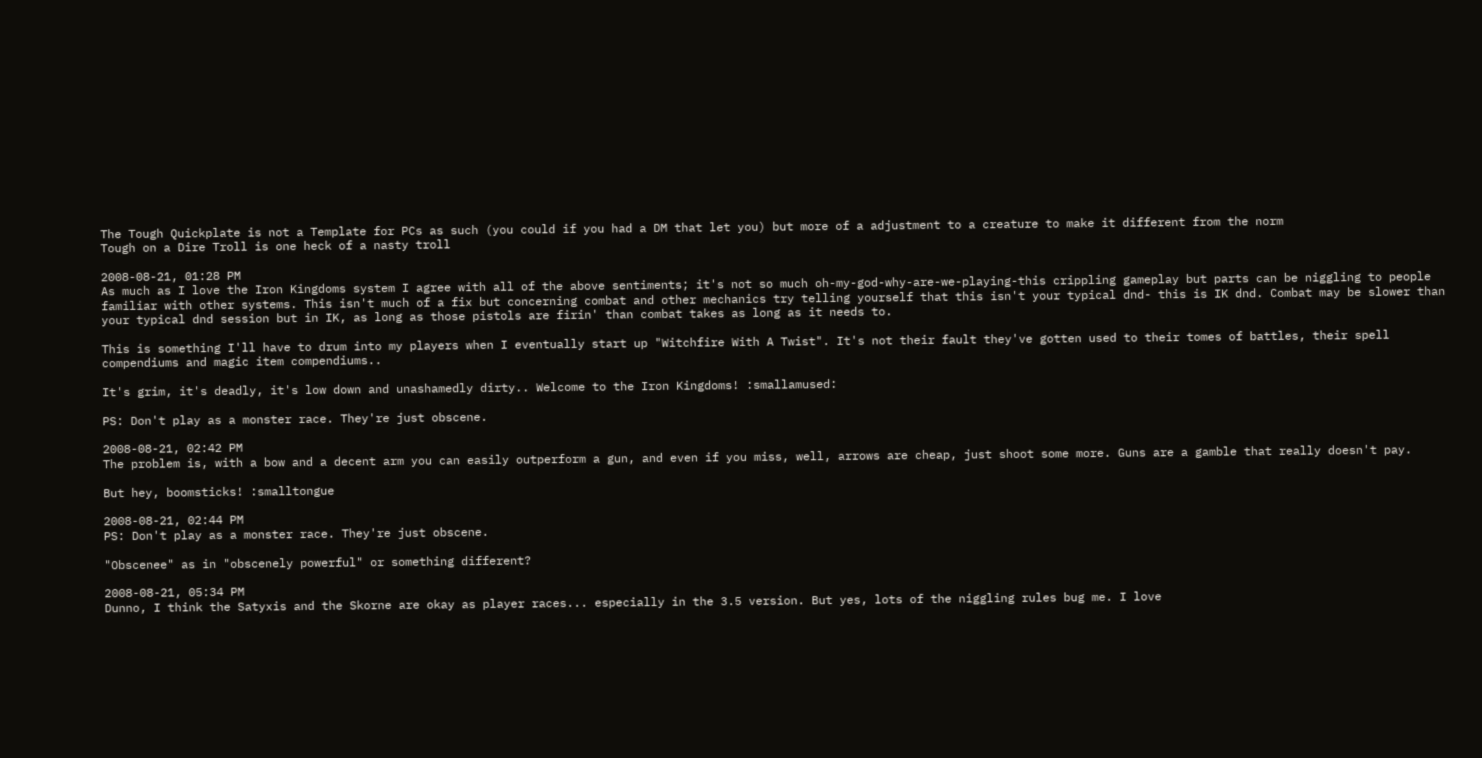The Tough Quickplate is not a Template for PCs as such (you could if you had a DM that let you) but more of a adjustment to a creature to make it different from the norm
Tough on a Dire Troll is one heck of a nasty troll

2008-08-21, 01:28 PM
As much as I love the Iron Kingdoms system I agree with all of the above sentiments; it's not so much oh-my-god-why-are-we-playing-this crippling gameplay but parts can be niggling to people familiar with other systems. This isn't much of a fix but concerning combat and other mechanics try telling yourself that this isn't your typical dnd- this is IK dnd. Combat may be slower than your typical dnd session but in IK, as long as those pistols are firin' than combat takes as long as it needs to.

This is something I'll have to drum into my players when I eventually start up "Witchfire With A Twist". It's not their fault they've gotten used to their tomes of battles, their spell compendiums and magic item compendiums..

It's grim, it's deadly, it's low down and unashamedly dirty.. Welcome to the Iron Kingdoms! :smallamused:

PS: Don't play as a monster race. They're just obscene.

2008-08-21, 02:42 PM
The problem is, with a bow and a decent arm you can easily outperform a gun, and even if you miss, well, arrows are cheap, just shoot some more. Guns are a gamble that really doesn't pay.

But hey, boomsticks! :smalltongue

2008-08-21, 02:44 PM
PS: Don't play as a monster race. They're just obscene.

"Obscenee" as in "obscenely powerful" or something different?

2008-08-21, 05:34 PM
Dunno, I think the Satyxis and the Skorne are okay as player races... especially in the 3.5 version. But yes, lots of the niggling rules bug me. I love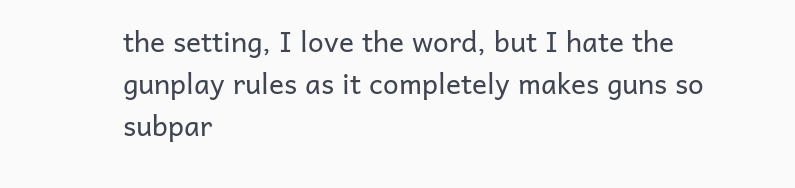the setting, I love the word, but I hate the gunplay rules as it completely makes guns so subpar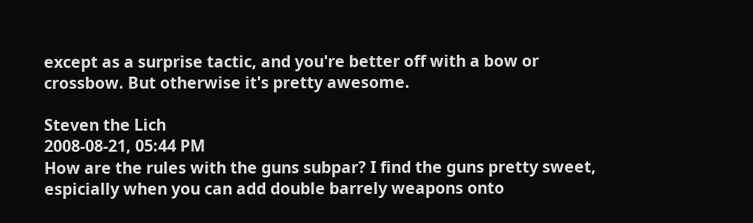except as a surprise tactic, and you're better off with a bow or crossbow. But otherwise it's pretty awesome.

Steven the Lich
2008-08-21, 05:44 PM
How are the rules with the guns subpar? I find the guns pretty sweet, espicially when you can add double barrely weapons onto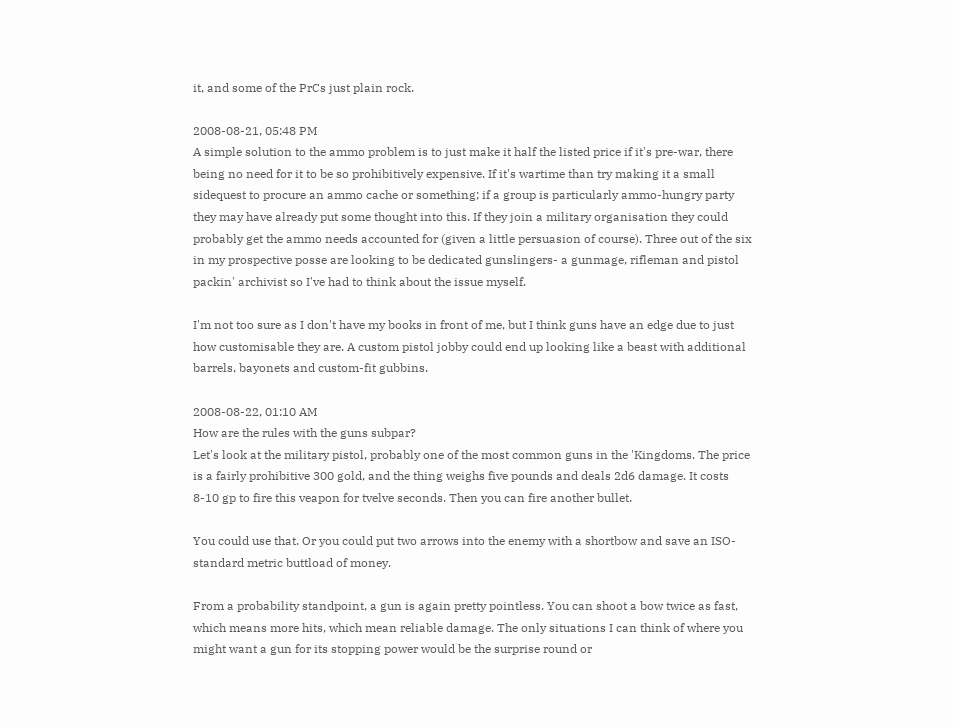it, and some of the PrCs just plain rock.

2008-08-21, 05:48 PM
A simple solution to the ammo problem is to just make it half the listed price if it's pre-war, there being no need for it to be so prohibitively expensive. If it's wartime than try making it a small sidequest to procure an ammo cache or something; if a group is particularly ammo-hungry party they may have already put some thought into this. If they join a military organisation they could probably get the ammo needs accounted for (given a little persuasion of course). Three out of the six in my prospective posse are looking to be dedicated gunslingers- a gunmage, rifleman and pistol packin' archivist so I've had to think about the issue myself.

I'm not too sure as I don't have my books in front of me, but I think guns have an edge due to just how customisable they are. A custom pistol jobby could end up looking like a beast with additional barrels, bayonets and custom-fit gubbins.

2008-08-22, 01:10 AM
How are the rules with the guns subpar?
Let's look at the military pistol, probably one of the most common guns in the 'Kingdoms. The price is a fairly prohibitive 300 gold, and the thing weighs five pounds and deals 2d6 damage. It costs 8-10 gp to fire this veapon for tvelve seconds. Then you can fire another bullet.

You could use that. Or you could put two arrows into the enemy with a shortbow and save an ISO-standard metric buttload of money.

From a probability standpoint, a gun is again pretty pointless. You can shoot a bow twice as fast, which means more hits, which mean reliable damage. The only situations I can think of where you might want a gun for its stopping power would be the surprise round or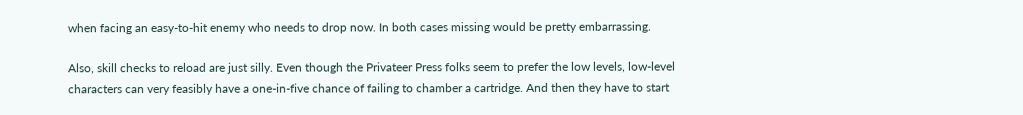when facing an easy-to-hit enemy who needs to drop now. In both cases missing would be pretty embarrassing.

Also, skill checks to reload are just silly. Even though the Privateer Press folks seem to prefer the low levels, low-level characters can very feasibly have a one-in-five chance of failing to chamber a cartridge. And then they have to start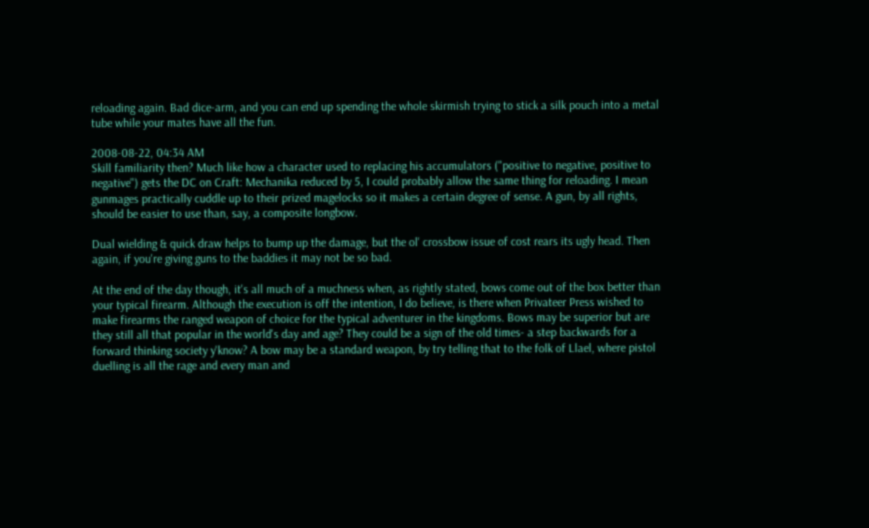reloading again. Bad dice-arm, and you can end up spending the whole skirmish trying to stick a silk pouch into a metal tube while your mates have all the fun.

2008-08-22, 04:34 AM
Skill familiarity then? Much like how a character used to replacing his accumulators ("positive to negative, positive to negative") gets the DC on Craft: Mechanika reduced by 5, I could probably allow the same thing for reloading. I mean gunmages practically cuddle up to their prized magelocks so it makes a certain degree of sense. A gun, by all rights, should be easier to use than, say, a composite longbow.

Dual wielding & quick draw helps to bump up the damage, but the ol' crossbow issue of cost rears its ugly head. Then again, if you're giving guns to the baddies it may not be so bad.

At the end of the day though, it's all much of a muchness when, as rightly stated, bows come out of the box better than your typical firearm. Although the execution is off the intention, I do believe, is there when Privateer Press wished to make firearms the ranged weapon of choice for the typical adventurer in the kingdoms. Bows may be superior but are they still all that popular in the world's day and age? They could be a sign of the old times- a step backwards for a forward thinking society y'know? A bow may be a standard weapon, by try telling that to the folk of Llael, where pistol duelling is all the rage and every man and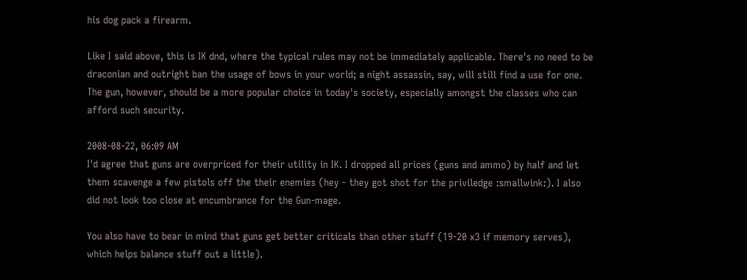his dog pack a firearm.

Like I said above, this is IK dnd, where the typical rules may not be immediately applicable. There's no need to be draconian and outright ban the usage of bows in your world; a night assassin, say, will still find a use for one. The gun, however, should be a more popular choice in today's society, especially amongst the classes who can afford such security.

2008-08-22, 06:09 AM
I'd agree that guns are overpriced for their utility in IK. I dropped all prices (guns and ammo) by half and let them scavenge a few pistols off the their enemies (hey - they got shot for the priviledge :smallwink:). I also did not look too close at encumbrance for the Gun-mage.

You also have to bear in mind that guns get better criticals than other stuff (19-20 x3 if memory serves), which helps balance stuff out a little).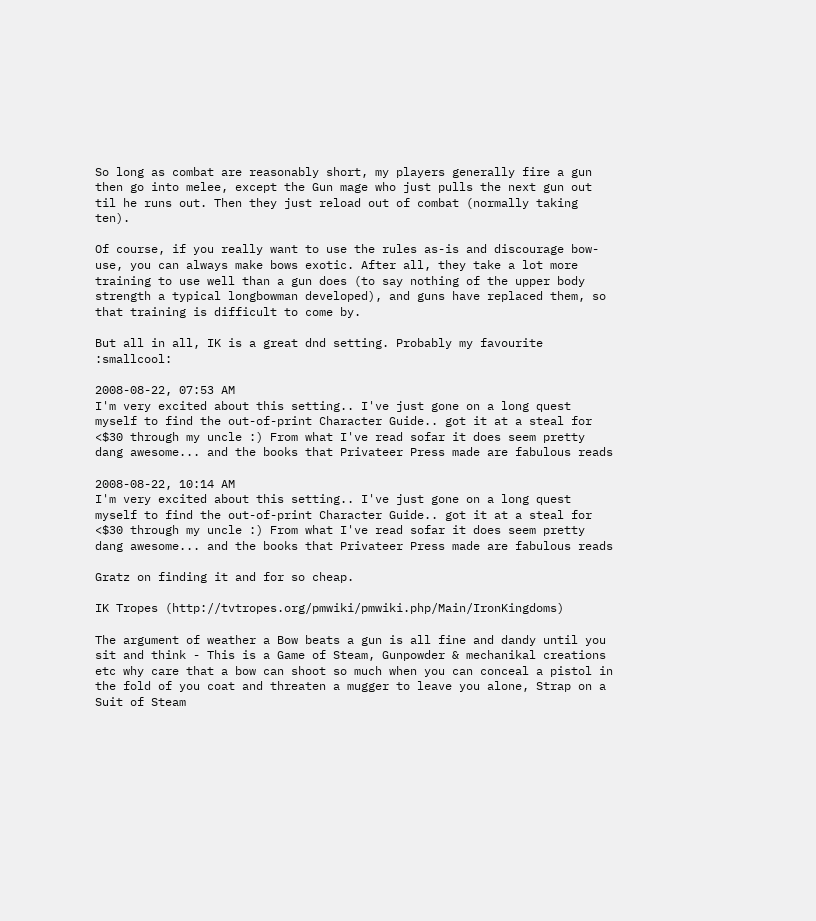So long as combat are reasonably short, my players generally fire a gun then go into melee, except the Gun mage who just pulls the next gun out til he runs out. Then they just reload out of combat (normally taking ten).

Of course, if you really want to use the rules as-is and discourage bow-use, you can always make bows exotic. After all, they take a lot more training to use well than a gun does (to say nothing of the upper body strength a typical longbowman developed), and guns have replaced them, so that training is difficult to come by.

But all in all, IK is a great dnd setting. Probably my favourite :smallcool:

2008-08-22, 07:53 AM
I'm very excited about this setting.. I've just gone on a long quest myself to find the out-of-print Character Guide.. got it at a steal for <$30 through my uncle :) From what I've read sofar it does seem pretty dang awesome... and the books that Privateer Press made are fabulous reads

2008-08-22, 10:14 AM
I'm very excited about this setting.. I've just gone on a long quest myself to find the out-of-print Character Guide.. got it at a steal for <$30 through my uncle :) From what I've read sofar it does seem pretty dang awesome... and the books that Privateer Press made are fabulous reads

Gratz on finding it and for so cheap.

IK Tropes (http://tvtropes.org/pmwiki/pmwiki.php/Main/IronKingdoms)

The argument of weather a Bow beats a gun is all fine and dandy until you sit and think - This is a Game of Steam, Gunpowder & mechanikal creations etc why care that a bow can shoot so much when you can conceal a pistol in the fold of you coat and threaten a mugger to leave you alone, Strap on a Suit of Steam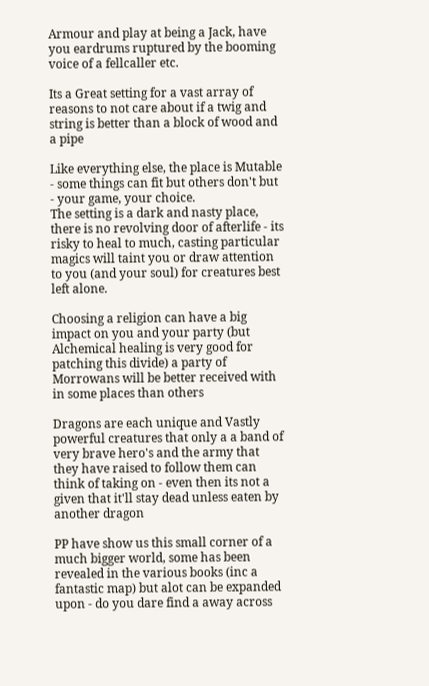Armour and play at being a Jack, have you eardrums ruptured by the booming voice of a fellcaller etc.

Its a Great setting for a vast array of reasons to not care about if a twig and string is better than a block of wood and a pipe

Like everything else, the place is Mutable - some things can fit but others don't but - your game, your choice.
The setting is a dark and nasty place, there is no revolving door of afterlife - its risky to heal to much, casting particular magics will taint you or draw attention to you (and your soul) for creatures best left alone.

Choosing a religion can have a big impact on you and your party (but Alchemical healing is very good for patching this divide) a party of Morrowans will be better received with in some places than others

Dragons are each unique and Vastly powerful creatures that only a a band of very brave hero's and the army that they have raised to follow them can think of taking on - even then its not a given that it'll stay dead unless eaten by another dragon

PP have show us this small corner of a much bigger world, some has been revealed in the various books (inc a fantastic map) but alot can be expanded upon - do you dare find a away across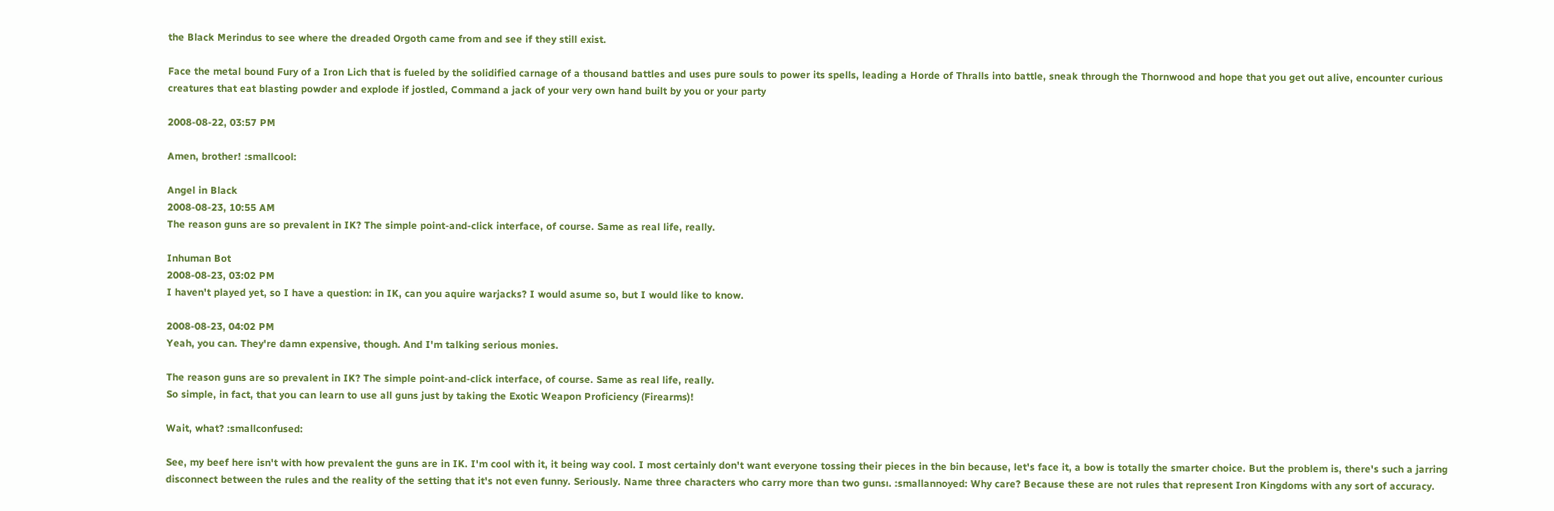the Black Merindus to see where the dreaded Orgoth came from and see if they still exist.

Face the metal bound Fury of a Iron Lich that is fueled by the solidified carnage of a thousand battles and uses pure souls to power its spells, leading a Horde of Thralls into battle, sneak through the Thornwood and hope that you get out alive, encounter curious creatures that eat blasting powder and explode if jostled, Command a jack of your very own hand built by you or your party

2008-08-22, 03:57 PM

Amen, brother! :smallcool:

Angel in Black
2008-08-23, 10:55 AM
The reason guns are so prevalent in IK? The simple point-and-click interface, of course. Same as real life, really.

Inhuman Bot
2008-08-23, 03:02 PM
I haven't played yet, so I have a question: in IK, can you aquire warjacks? I would asume so, but I would like to know.

2008-08-23, 04:02 PM
Yeah, you can. They're damn expensive, though. And I'm talking serious monies.

The reason guns are so prevalent in IK? The simple point-and-click interface, of course. Same as real life, really.
So simple, in fact, that you can learn to use all guns just by taking the Exotic Weapon Proficiency (Firearms)!

Wait, what? :smallconfused:

See, my beef here isn't with how prevalent the guns are in IK. I'm cool with it, it being way cool. I most certainly don't want everyone tossing their pieces in the bin because, let's face it, a bow is totally the smarter choice. But the problem is, there's such a jarring disconnect between the rules and the reality of the setting that it's not even funny. Seriously. Name three characters who carry more than two gunsı. :smallannoyed: Why care? Because these are not rules that represent Iron Kingdoms with any sort of accuracy.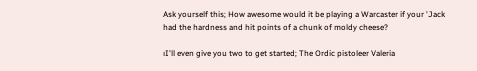Ask yourself this; How awesome would it be playing a Warcaster if your 'Jack had the hardness and hit points of a chunk of moldy cheese?

ıI'll even give you two to get started; The Ordic pistoleer Valeria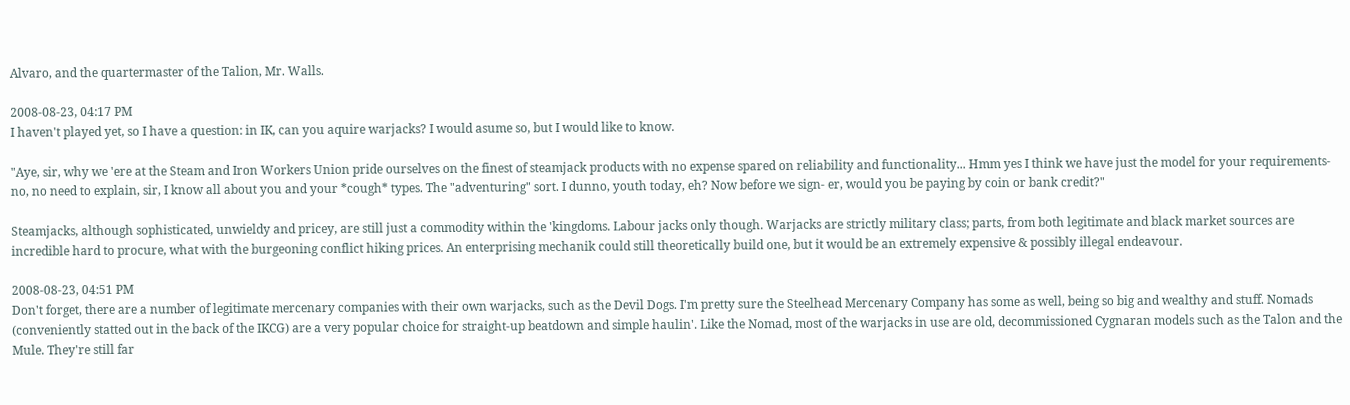Alvaro, and the quartermaster of the Talion, Mr. Walls.

2008-08-23, 04:17 PM
I haven't played yet, so I have a question: in IK, can you aquire warjacks? I would asume so, but I would like to know.

"Aye, sir, why we 'ere at the Steam and Iron Workers Union pride ourselves on the finest of steamjack products with no expense spared on reliability and functionality... Hmm yes I think we have just the model for your requirements- no, no need to explain, sir, I know all about you and your *cough* types. The "adventuring" sort. I dunno, youth today, eh? Now before we sign- er, would you be paying by coin or bank credit?"

Steamjacks, although sophisticated, unwieldy and pricey, are still just a commodity within the 'kingdoms. Labour jacks only though. Warjacks are strictly military class; parts, from both legitimate and black market sources are incredible hard to procure, what with the burgeoning conflict hiking prices. An enterprising mechanik could still theoretically build one, but it would be an extremely expensive & possibly illegal endeavour.

2008-08-23, 04:51 PM
Don't forget, there are a number of legitimate mercenary companies with their own warjacks, such as the Devil Dogs. I'm pretty sure the Steelhead Mercenary Company has some as well, being so big and wealthy and stuff. Nomads (conveniently statted out in the back of the IKCG) are a very popular choice for straight-up beatdown and simple haulin'. Like the Nomad, most of the warjacks in use are old, decommissioned Cygnaran models such as the Talon and the Mule. They're still far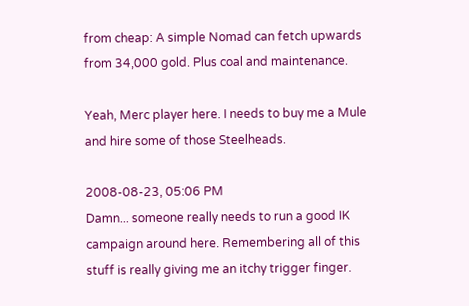from cheap: A simple Nomad can fetch upwards from 34,000 gold. Plus coal and maintenance.

Yeah, Merc player here. I needs to buy me a Mule and hire some of those Steelheads.

2008-08-23, 05:06 PM
Damn... someone really needs to run a good IK campaign around here. Remembering all of this stuff is really giving me an itchy trigger finger.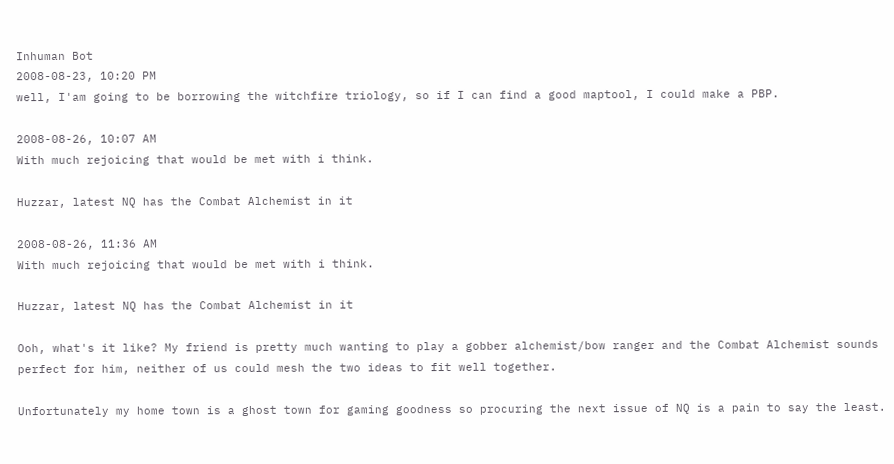Inhuman Bot
2008-08-23, 10:20 PM
well, I'am going to be borrowing the witchfire triology, so if I can find a good maptool, I could make a PBP.

2008-08-26, 10:07 AM
With much rejoicing that would be met with i think.

Huzzar, latest NQ has the Combat Alchemist in it

2008-08-26, 11:36 AM
With much rejoicing that would be met with i think.

Huzzar, latest NQ has the Combat Alchemist in it

Ooh, what's it like? My friend is pretty much wanting to play a gobber alchemist/bow ranger and the Combat Alchemist sounds perfect for him, neither of us could mesh the two ideas to fit well together.

Unfortunately my home town is a ghost town for gaming goodness so procuring the next issue of NQ is a pain to say the least.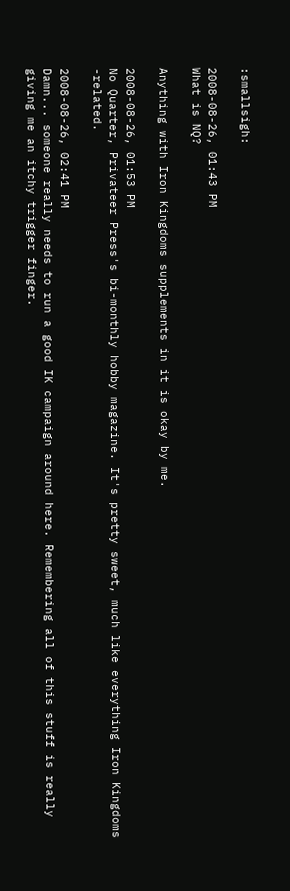:smallsigh:

2008-08-26, 01:43 PM
What is NQ?

Anything with Iron Kingdoms supplements in it is okay by me.

2008-08-26, 01:53 PM
No Quarter, Privateer Press's bi-monthly hobby magazine. It's pretty sweet, much like everything Iron Kingdoms -related.

2008-08-26, 02:41 PM
Damn... someone really needs to run a good IK campaign around here. Remembering all of this stuff is really giving me an itchy trigger finger.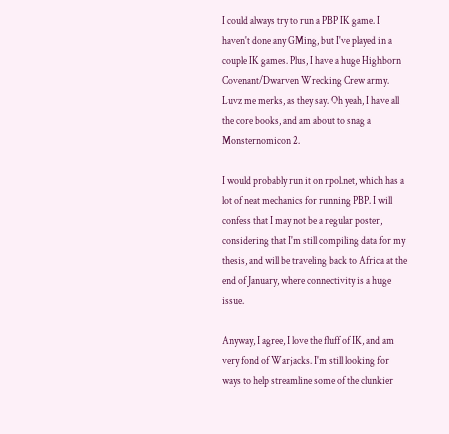I could always try to run a PBP IK game. I haven't done any GMing, but I've played in a couple IK games. Plus, I have a huge Highborn Covenant/Dwarven Wrecking Crew army. Luvz me merks, as they say. Oh yeah, I have all the core books, and am about to snag a Monsternomicon 2.

I would probably run it on rpol.net, which has a lot of neat mechanics for running PBP. I will confess that I may not be a regular poster, considering that I'm still compiling data for my thesis, and will be traveling back to Africa at the end of January, where connectivity is a huge issue.

Anyway, I agree, I love the fluff of IK, and am very fond of Warjacks. I'm still looking for ways to help streamline some of the clunkier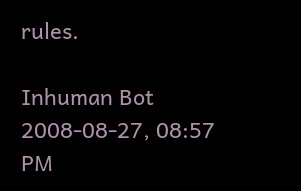rules.

Inhuman Bot
2008-08-27, 08:57 PM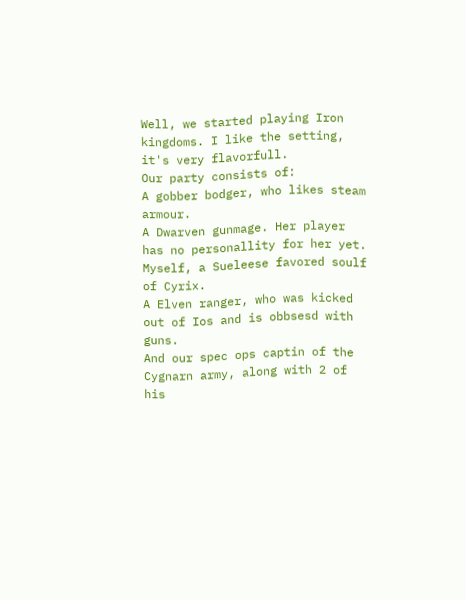Well, we started playing Iron kingdoms. I like the setting, it's very flavorfull.
Our party consists of:
A gobber bodger, who likes steam armour.
A Dwarven gunmage. Her player has no personallity for her yet.
Myself, a Sueleese favored soulf of Cyrix.
A Elven ranger, who was kicked out of Ios and is obbsesd with guns.
And our spec ops captin of the Cygnarn army, along with 2 of his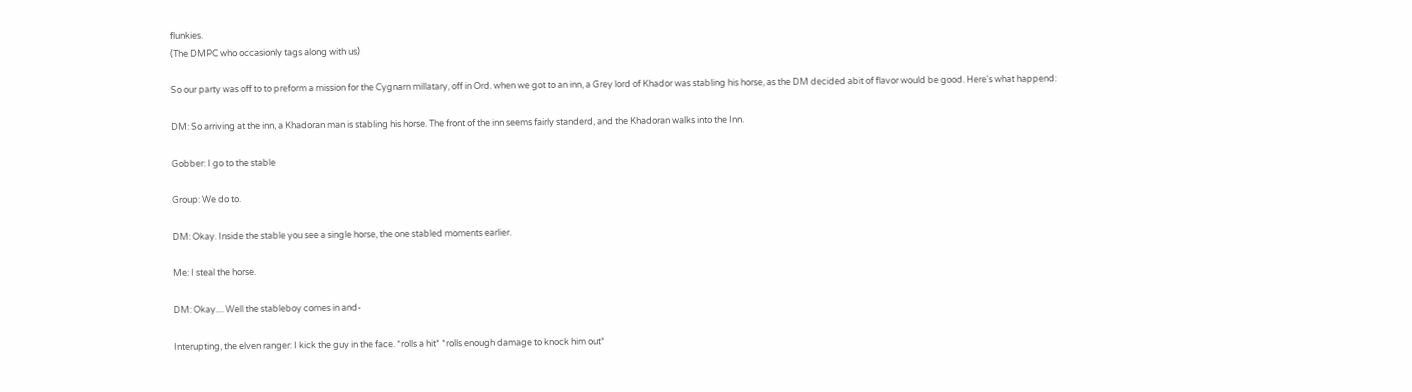flunkies.
(The DMPC who occasionly tags along with us)

So our party was off to to preform a mission for the Cygnarn millatary, off in Ord. when we got to an inn, a Grey lord of Khador was stabling his horse, as the DM decided abit of flavor would be good. Here's what happend:

DM: So arriving at the inn, a Khadoran man is stabling his horse. The front of the inn seems fairly standerd, and the Khadoran walks into the Inn.

Gobber: I go to the stable

Group: We do to.

DM: Okay. Inside the stable you see a single horse, the one stabled moments earlier.

Me: I steal the horse.

DM: Okay.... Well the stableboy comes in and-

Interupting, the elven ranger: I kick the guy in the face. *rolls a hit* *rolls enough damage to knock him out*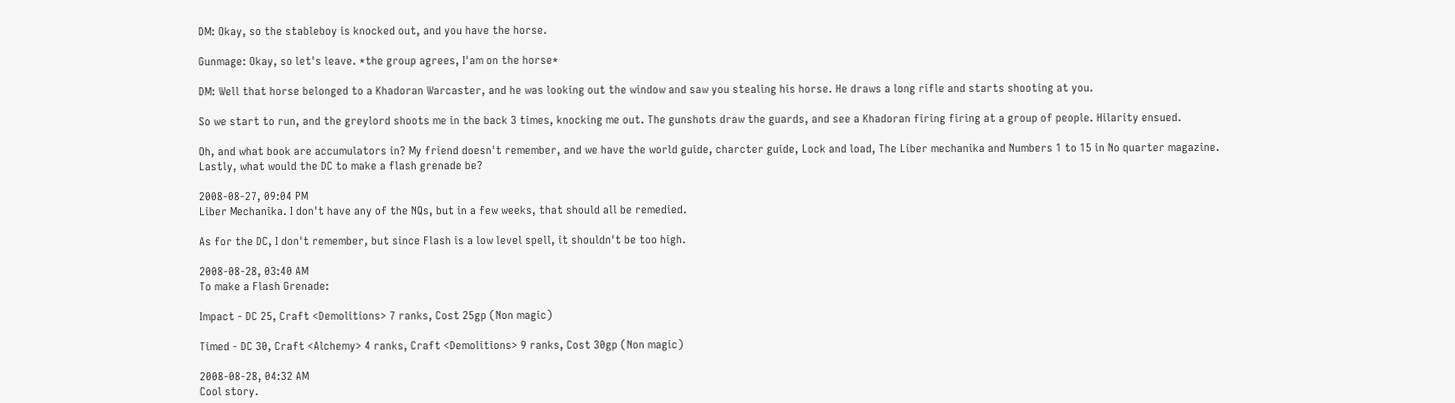DM: Okay, so the stableboy is knocked out, and you have the horse.

Gunmage: Okay, so let's leave. *the group agrees, I'am on the horse*

DM: Well that horse belonged to a Khadoran Warcaster, and he was looking out the window and saw you stealing his horse. He draws a long rifle and starts shooting at you.

So we start to run, and the greylord shoots me in the back 3 times, knocking me out. The gunshots draw the guards, and see a Khadoran firing firing at a group of people. Hilarity ensued.

Oh, and what book are accumulators in? My friend doesn't remember, and we have the world guide, charcter guide, Lock and load, The Liber mechanika and Numbers 1 to 15 in No quarter magazine.
Lastly, what would the DC to make a flash grenade be?

2008-08-27, 09:04 PM
Liber Mechanika. I don't have any of the NQs, but in a few weeks, that should all be remedied.

As for the DC, I don't remember, but since Flash is a low level spell, it shouldn't be too high.

2008-08-28, 03:40 AM
To make a Flash Grenade:

Impact - DC 25, Craft <Demolitions> 7 ranks, Cost 25gp (Non magic)

Timed - DC 30, Craft <Alchemy> 4 ranks, Craft <Demolitions> 9 ranks, Cost 30gp (Non magic)

2008-08-28, 04:32 AM
Cool story.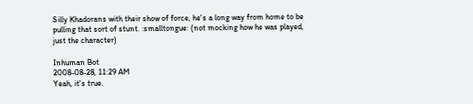Silly Khadorans with their show of force, he's a long way from home to be pulling that sort of stunt. :smalltongue: (not mocking how he was played, just the character)

Inhuman Bot
2008-08-28, 11:29 AM
Yeah, it's true.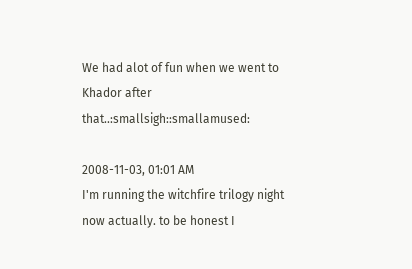We had alot of fun when we went to Khador after that..:smallsigh::smallamused:

2008-11-03, 01:01 AM
I'm running the witchfire trilogy night now actually. to be honest I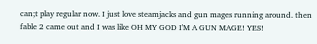can;t play regular now. I just love steamjacks and gun mages running around. then fable 2 came out and I was like OH MY GOD I'M A GUN MAGE! YES!